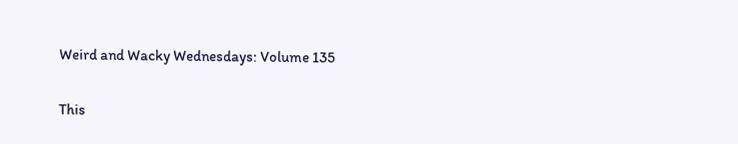Weird and Wacky Wednesdays: Volume 135

This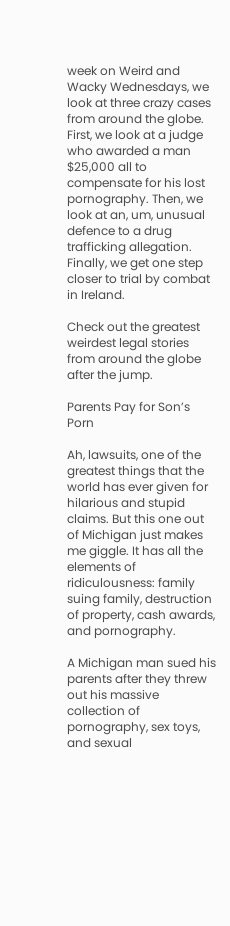week on Weird and Wacky Wednesdays, we look at three crazy cases from around the globe. First, we look at a judge who awarded a man $25,000 all to compensate for his lost pornography. Then, we look at an, um, unusual defence to a drug trafficking allegation. Finally, we get one step closer to trial by combat in Ireland.

Check out the greatest weirdest legal stories from around the globe after the jump.

Parents Pay for Son’s Porn

Ah, lawsuits, one of the greatest things that the world has ever given for hilarious and stupid claims. But this one out of Michigan just makes me giggle. It has all the elements of ridiculousness: family suing family, destruction of property, cash awards, and pornography.

A Michigan man sued his parents after they threw out his massive collection of pornography, sex toys, and sexual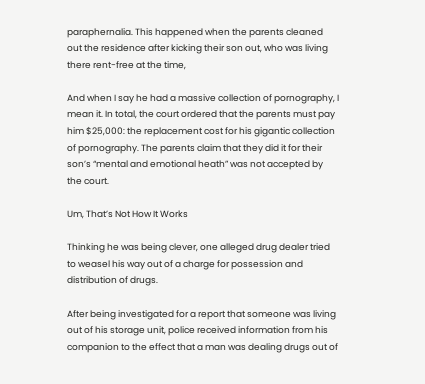paraphernalia. This happened when the parents cleaned out the residence after kicking their son out, who was living there rent-free at the time,

And when I say he had a massive collection of pornography, I mean it. In total, the court ordered that the parents must pay him $25,000: the replacement cost for his gigantic collection of pornography. The parents claim that they did it for their son’s “mental and emotional heath” was not accepted by the court.

Um, That’s Not How It Works

Thinking he was being clever, one alleged drug dealer tried to weasel his way out of a charge for possession and distribution of drugs.

After being investigated for a report that someone was living out of his storage unit, police received information from his companion to the effect that a man was dealing drugs out of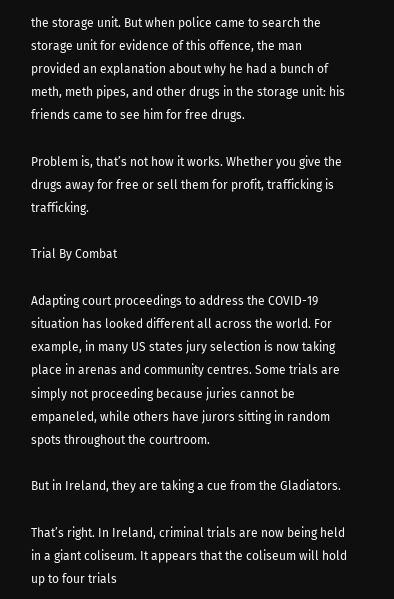the storage unit. But when police came to search the storage unit for evidence of this offence, the man provided an explanation about why he had a bunch of meth, meth pipes, and other drugs in the storage unit: his friends came to see him for free drugs.

Problem is, that’s not how it works. Whether you give the drugs away for free or sell them for profit, trafficking is trafficking.

Trial By Combat

Adapting court proceedings to address the COVID-19 situation has looked different all across the world. For example, in many US states jury selection is now taking place in arenas and community centres. Some trials are simply not proceeding because juries cannot be empaneled, while others have jurors sitting in random spots throughout the courtroom.

But in Ireland, they are taking a cue from the Gladiators.

That’s right. In Ireland, criminal trials are now being held in a giant coliseum. It appears that the coliseum will hold up to four trials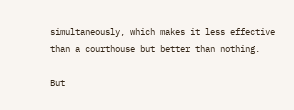simultaneously, which makes it less effective than a courthouse but better than nothing.

But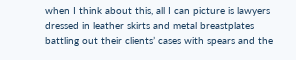when I think about this, all I can picture is lawyers dressed in leather skirts and metal breastplates battling out their clients’ cases with spears and the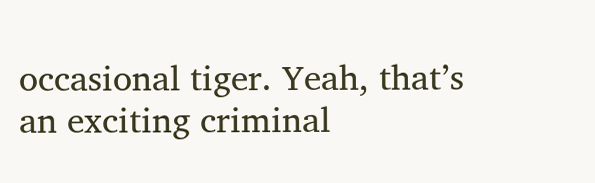occasional tiger. Yeah, that’s an exciting criminal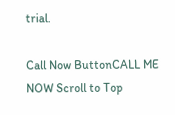trial.

Call Now ButtonCALL ME NOW Scroll to Top